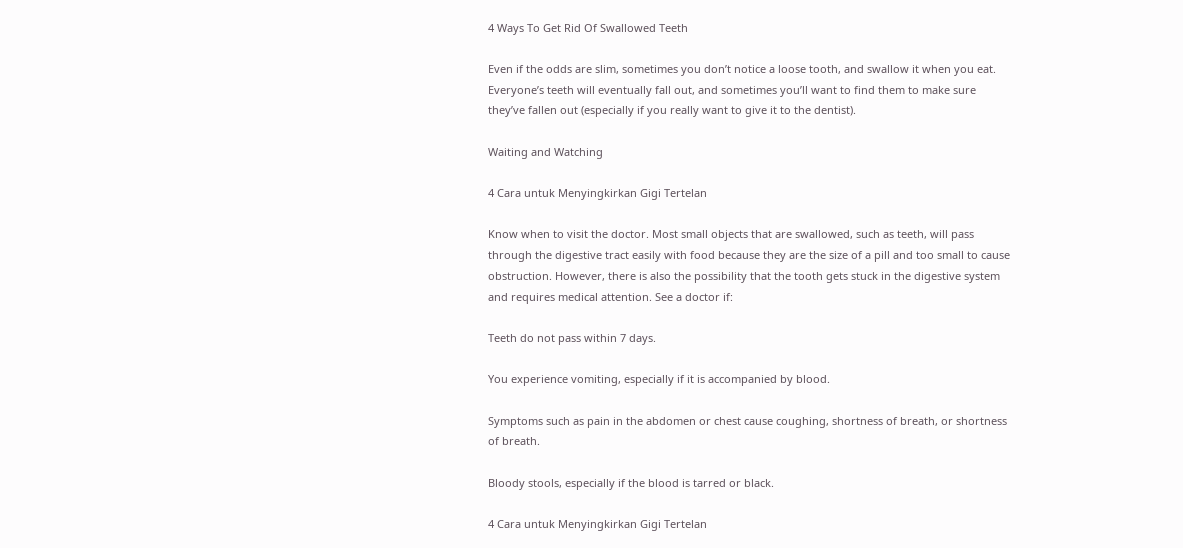4 Ways To Get Rid Of Swallowed Teeth

Even if the odds are slim, sometimes you don’t notice a loose tooth, and swallow it when you eat. Everyone’s teeth will eventually fall out, and sometimes you’ll want to find them to make sure they’ve fallen out (especially if you really want to give it to the dentist).

Waiting and Watching

4 Cara untuk Menyingkirkan Gigi Tertelan

Know when to visit the doctor. Most small objects that are swallowed, such as teeth, will pass through the digestive tract easily with food because they are the size of a pill and too small to cause obstruction. However, there is also the possibility that the tooth gets stuck in the digestive system and requires medical attention. See a doctor if:

Teeth do not pass within 7 days.

You experience vomiting, especially if it is accompanied by blood.

Symptoms such as pain in the abdomen or chest cause coughing, shortness of breath, or shortness of breath.

Bloody stools, especially if the blood is tarred or black.

4 Cara untuk Menyingkirkan Gigi Tertelan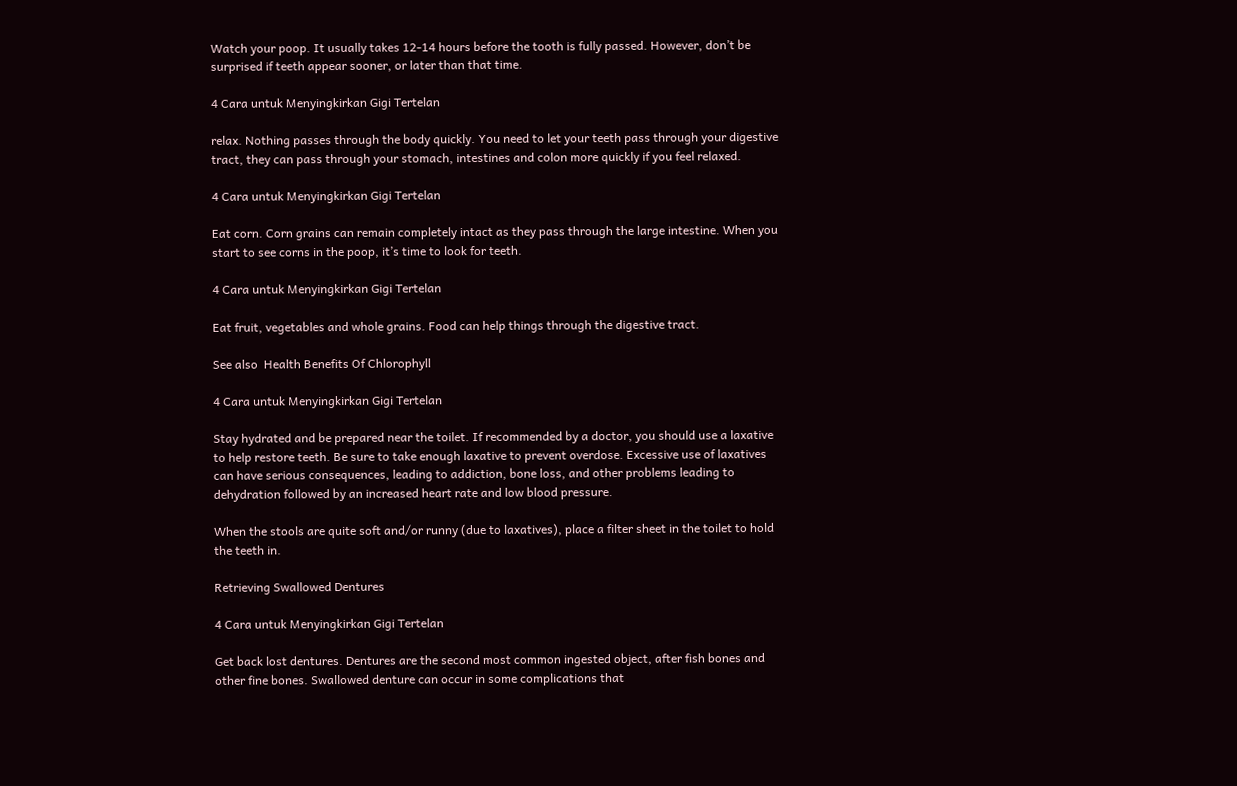Watch your poop. It usually takes 12-14 hours before the tooth is fully passed. However, don’t be surprised if teeth appear sooner, or later than that time.

4 Cara untuk Menyingkirkan Gigi Tertelan

relax. Nothing passes through the body quickly. You need to let your teeth pass through your digestive tract, they can pass through your stomach, intestines and colon more quickly if you feel relaxed.

4 Cara untuk Menyingkirkan Gigi Tertelan

Eat corn. Corn grains can remain completely intact as they pass through the large intestine. When you start to see corns in the poop, it’s time to look for teeth.

4 Cara untuk Menyingkirkan Gigi Tertelan

Eat fruit, vegetables and whole grains. Food can help things through the digestive tract.

See also  Health Benefits Of Chlorophyll

4 Cara untuk Menyingkirkan Gigi Tertelan

Stay hydrated and be prepared near the toilet. If recommended by a doctor, you should use a laxative to help restore teeth. Be sure to take enough laxative to prevent overdose. Excessive use of laxatives can have serious consequences, leading to addiction, bone loss, and other problems leading to dehydration followed by an increased heart rate and low blood pressure.

When the stools are quite soft and/or runny (due to laxatives), place a filter sheet in the toilet to hold the teeth in.

Retrieving Swallowed Dentures

4 Cara untuk Menyingkirkan Gigi Tertelan

Get back lost dentures. Dentures are the second most common ingested object, after fish bones and other fine bones. Swallowed denture can occur in some complications that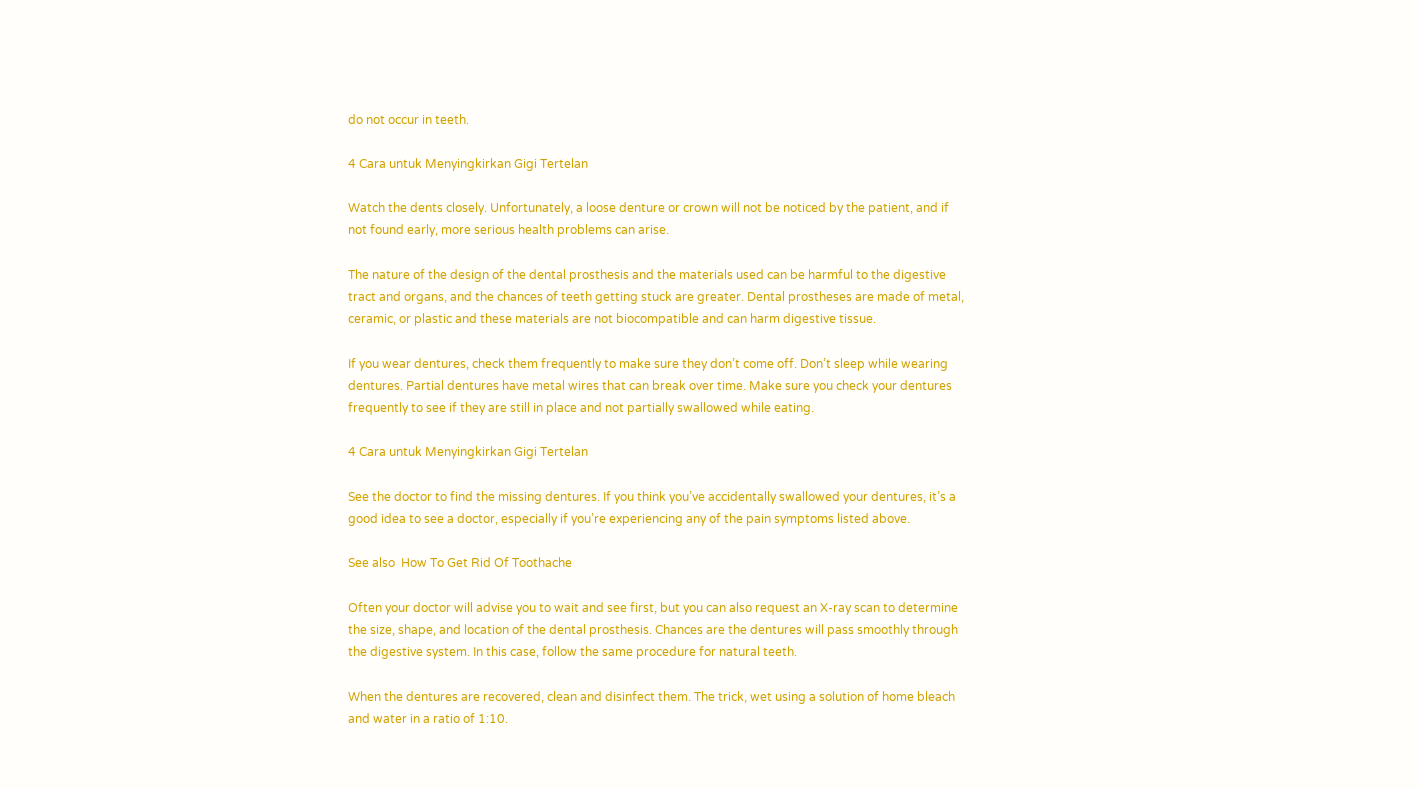do not occur in teeth.

4 Cara untuk Menyingkirkan Gigi Tertelan

Watch the dents closely. Unfortunately, a loose denture or crown will not be noticed by the patient, and if not found early, more serious health problems can arise.

The nature of the design of the dental prosthesis and the materials used can be harmful to the digestive tract and organs, and the chances of teeth getting stuck are greater. Dental prostheses are made of metal, ceramic, or plastic and these materials are not biocompatible and can harm digestive tissue.

If you wear dentures, check them frequently to make sure they don’t come off. Don’t sleep while wearing dentures. Partial dentures have metal wires that can break over time. Make sure you check your dentures frequently to see if they are still in place and not partially swallowed while eating.

4 Cara untuk Menyingkirkan Gigi Tertelan

See the doctor to find the missing dentures. If you think you’ve accidentally swallowed your dentures, it’s a good idea to see a doctor, especially if you’re experiencing any of the pain symptoms listed above.

See also  How To Get Rid Of Toothache

Often your doctor will advise you to wait and see first, but you can also request an X-ray scan to determine the size, shape, and location of the dental prosthesis. Chances are the dentures will pass smoothly through the digestive system. In this case, follow the same procedure for natural teeth.

When the dentures are recovered, clean and disinfect them. The trick, wet using a solution of home bleach and water in a ratio of 1:10.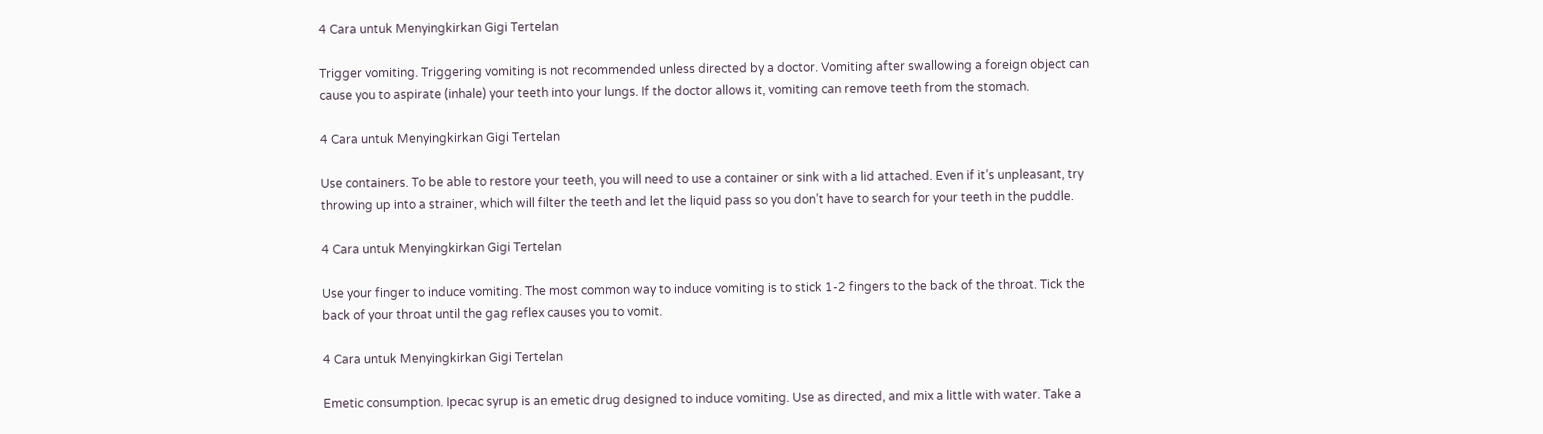4 Cara untuk Menyingkirkan Gigi Tertelan

Trigger vomiting. Triggering vomiting is not recommended unless directed by a doctor. Vomiting after swallowing a foreign object can cause you to aspirate (inhale) your teeth into your lungs. If the doctor allows it, vomiting can remove teeth from the stomach.

4 Cara untuk Menyingkirkan Gigi Tertelan

Use containers. To be able to restore your teeth, you will need to use a container or sink with a lid attached. Even if it’s unpleasant, try throwing up into a strainer, which will filter the teeth and let the liquid pass so you don’t have to search for your teeth in the puddle.

4 Cara untuk Menyingkirkan Gigi Tertelan

Use your finger to induce vomiting. The most common way to induce vomiting is to stick 1-2 fingers to the back of the throat. Tick the back of your throat until the gag reflex causes you to vomit.

4 Cara untuk Menyingkirkan Gigi Tertelan

Emetic consumption. Ipecac syrup is an emetic drug designed to induce vomiting. Use as directed, and mix a little with water. Take a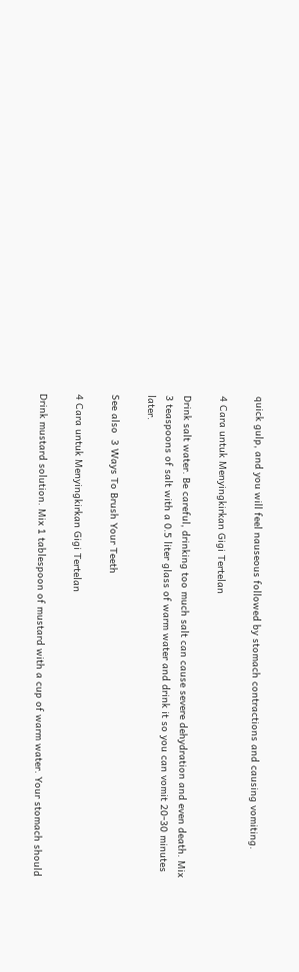quick gulp, and you will feel nauseous followed by stomach contractions and causing vomiting.

4 Cara untuk Menyingkirkan Gigi Tertelan

Drink salt water. Be careful, drinking too much salt can cause severe dehydration and even death. Mix 3 teaspoons of salt with a 0.5 liter glass of warm water and drink it so you can vomit 20-30 minutes later.

See also  3 Ways To Brush Your Teeth

4 Cara untuk Menyingkirkan Gigi Tertelan

Drink mustard solution. Mix 1 tablespoon of mustard with a cup of warm water. Your stomach should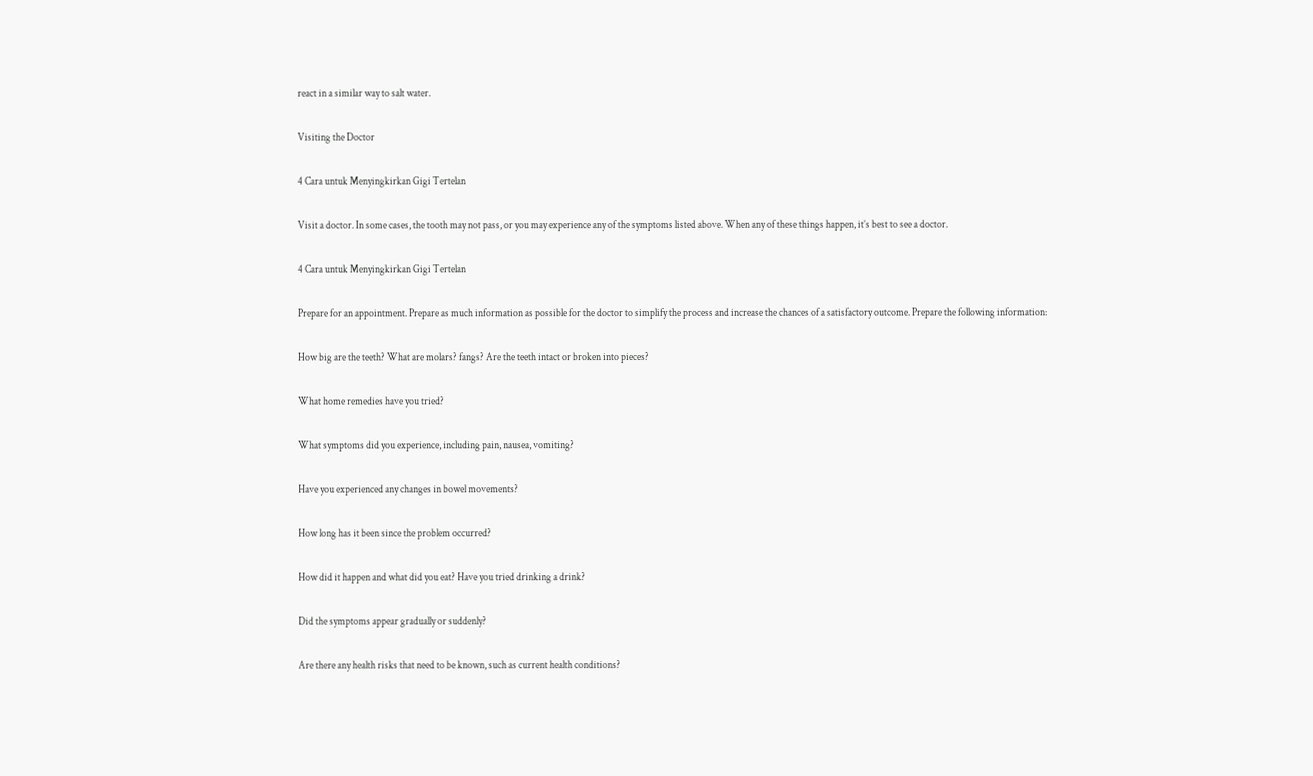react in a similar way to salt water.

Visiting the Doctor

4 Cara untuk Menyingkirkan Gigi Tertelan

Visit a doctor. In some cases, the tooth may not pass, or you may experience any of the symptoms listed above. When any of these things happen, it’s best to see a doctor.

4 Cara untuk Menyingkirkan Gigi Tertelan

Prepare for an appointment. Prepare as much information as possible for the doctor to simplify the process and increase the chances of a satisfactory outcome. Prepare the following information:

How big are the teeth? What are molars? fangs? Are the teeth intact or broken into pieces?

What home remedies have you tried?

What symptoms did you experience, including pain, nausea, vomiting?

Have you experienced any changes in bowel movements?

How long has it been since the problem occurred?

How did it happen and what did you eat? Have you tried drinking a drink?

Did the symptoms appear gradually or suddenly?

Are there any health risks that need to be known, such as current health conditions?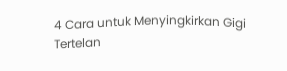4 Cara untuk Menyingkirkan Gigi Tertelan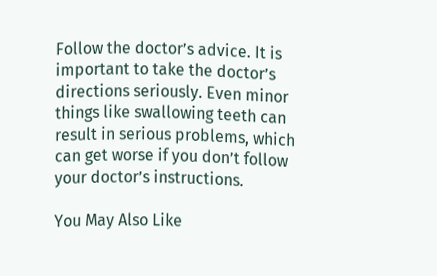Follow the doctor’s advice. It is important to take the doctor’s directions seriously. Even minor things like swallowing teeth can result in serious problems, which can get worse if you don’t follow your doctor’s instructions.

You May Also Like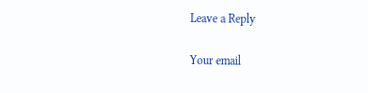Leave a Reply

Your email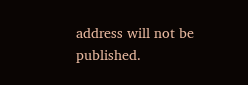address will not be published.